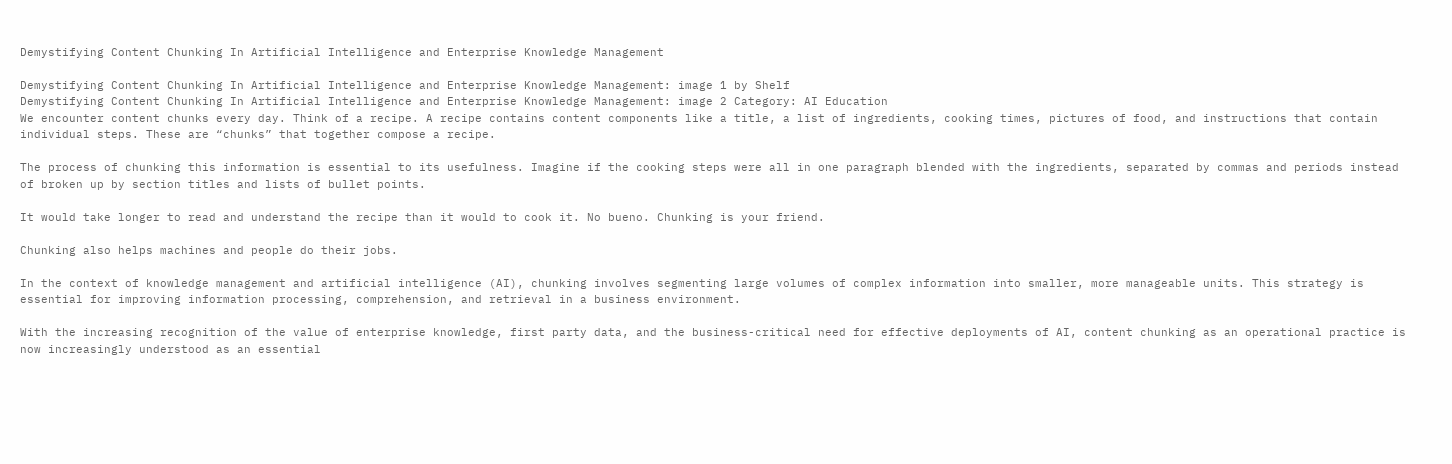Demystifying Content Chunking In Artificial Intelligence and Enterprise Knowledge Management

Demystifying Content Chunking In Artificial Intelligence and Enterprise Knowledge Management: image 1 by Shelf
Demystifying Content Chunking In Artificial Intelligence and Enterprise Knowledge Management: image 2 Category: AI Education
We encounter content chunks every day. Think of a recipe. A recipe contains content components like a title, a list of ingredients, cooking times, pictures of food, and instructions that contain individual steps. These are “chunks” that together compose a recipe.

The process of chunking this information is essential to its usefulness. Imagine if the cooking steps were all in one paragraph blended with the ingredients, separated by commas and periods instead of broken up by section titles and lists of bullet points.

It would take longer to read and understand the recipe than it would to cook it. No bueno. Chunking is your friend.

Chunking also helps machines and people do their jobs.

In the context of knowledge management and artificial intelligence (AI), chunking involves segmenting large volumes of complex information into smaller, more manageable units. This strategy is essential for improving information processing, comprehension, and retrieval in a business environment.

With the increasing recognition of the value of enterprise knowledge, first party data, and the business-critical need for effective deployments of AI, content chunking as an operational practice is now increasingly understood as an essential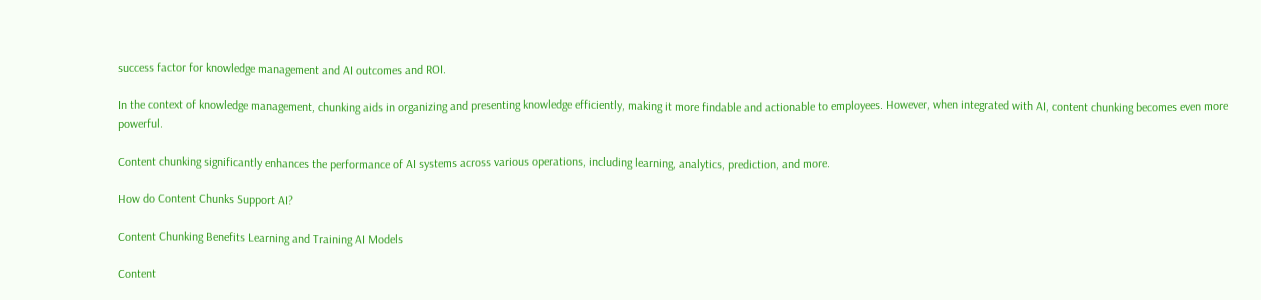success factor for knowledge management and AI outcomes and ROI.

In the context of knowledge management, chunking aids in organizing and presenting knowledge efficiently, making it more findable and actionable to employees. However, when integrated with AI, content chunking becomes even more powerful.

Content chunking significantly enhances the performance of AI systems across various operations, including learning, analytics, prediction, and more.

How do Content Chunks Support AI?

Content Chunking Benefits Learning and Training AI Models

Content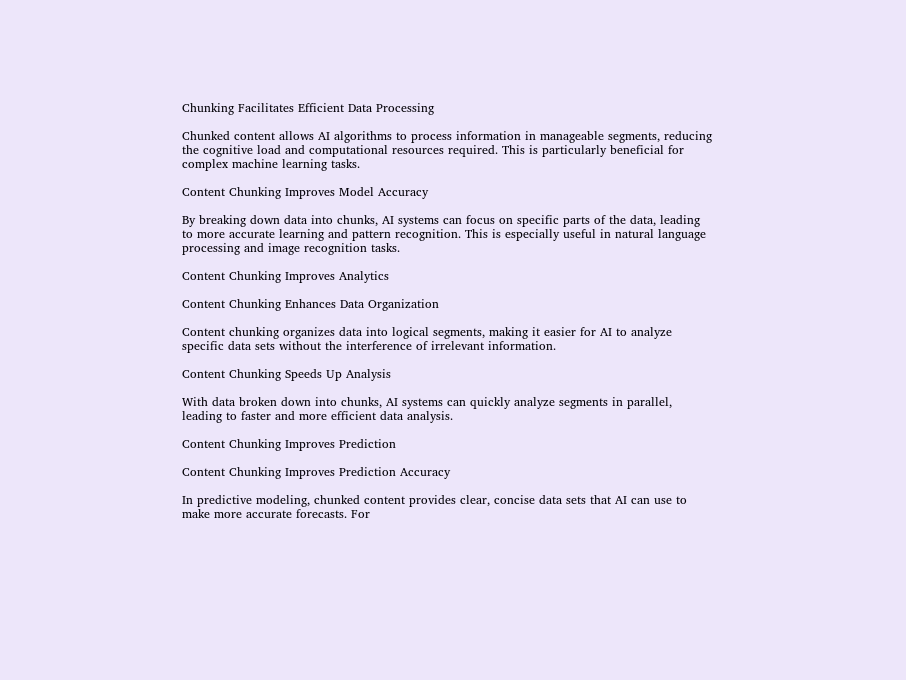Chunking Facilitates Efficient Data Processing

Chunked content allows AI algorithms to process information in manageable segments, reducing the cognitive load and computational resources required. This is particularly beneficial for complex machine learning tasks.

Content Chunking Improves Model Accuracy

By breaking down data into chunks, AI systems can focus on specific parts of the data, leading to more accurate learning and pattern recognition. This is especially useful in natural language processing and image recognition tasks.

Content Chunking Improves Analytics

Content Chunking Enhances Data Organization

Content chunking organizes data into logical segments, making it easier for AI to analyze specific data sets without the interference of irrelevant information.

Content Chunking Speeds Up Analysis

With data broken down into chunks, AI systems can quickly analyze segments in parallel, leading to faster and more efficient data analysis.

Content Chunking Improves Prediction

Content Chunking Improves Prediction Accuracy

In predictive modeling, chunked content provides clear, concise data sets that AI can use to make more accurate forecasts. For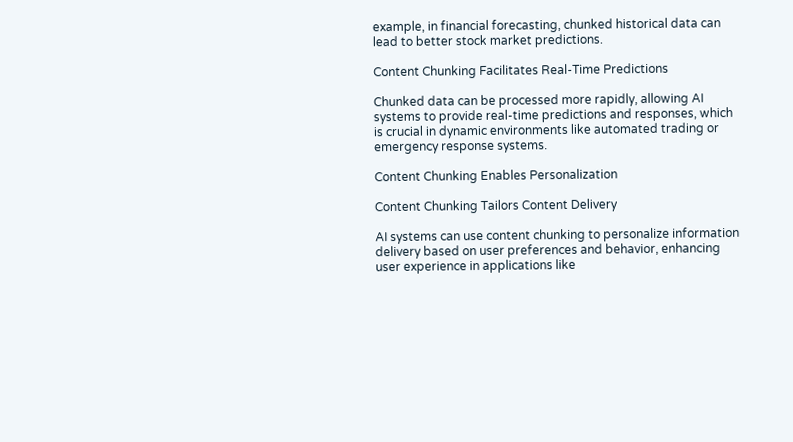example, in financial forecasting, chunked historical data can lead to better stock market predictions.

Content Chunking Facilitates Real-Time Predictions

Chunked data can be processed more rapidly, allowing AI systems to provide real-time predictions and responses, which is crucial in dynamic environments like automated trading or emergency response systems.

Content Chunking Enables Personalization

Content Chunking Tailors Content Delivery

AI systems can use content chunking to personalize information delivery based on user preferences and behavior, enhancing user experience in applications like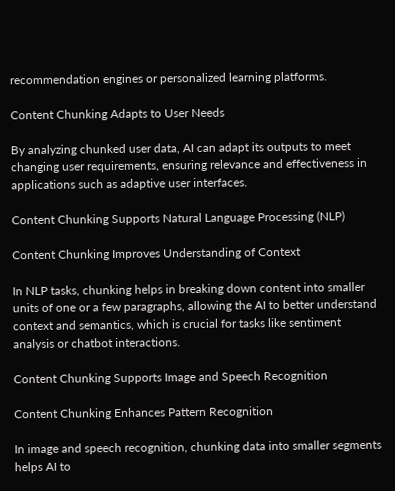recommendation engines or personalized learning platforms.

Content Chunking Adapts to User Needs

By analyzing chunked user data, AI can adapt its outputs to meet changing user requirements, ensuring relevance and effectiveness in applications such as adaptive user interfaces.

Content Chunking Supports Natural Language Processing (NLP)

Content Chunking Improves Understanding of Context

In NLP tasks, chunking helps in breaking down content into smaller units of one or a few paragraphs, allowing the AI to better understand context and semantics, which is crucial for tasks like sentiment analysis or chatbot interactions.

Content Chunking Supports Image and Speech Recognition

Content Chunking Enhances Pattern Recognition

In image and speech recognition, chunking data into smaller segments helps AI to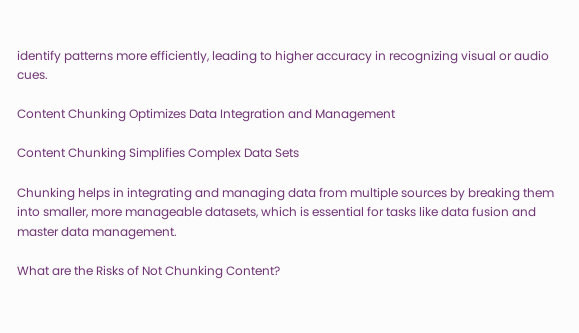identify patterns more efficiently, leading to higher accuracy in recognizing visual or audio cues.

Content Chunking Optimizes Data Integration and Management

Content Chunking Simplifies Complex Data Sets

Chunking helps in integrating and managing data from multiple sources by breaking them into smaller, more manageable datasets, which is essential for tasks like data fusion and master data management.

What are the Risks of Not Chunking Content?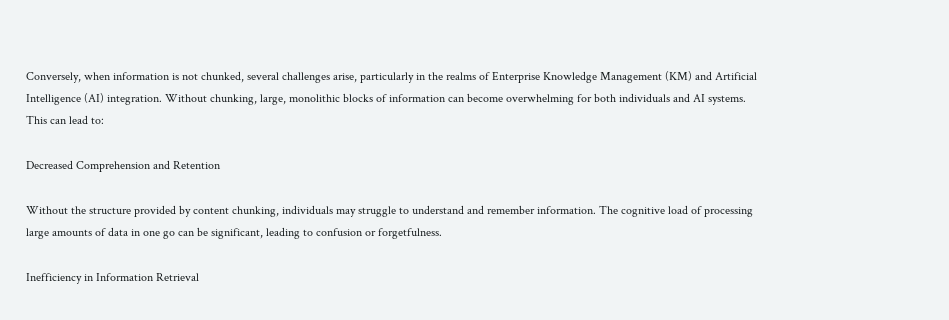Conversely, when information is not chunked, several challenges arise, particularly in the realms of Enterprise Knowledge Management (KM) and Artificial Intelligence (AI) integration. Without chunking, large, monolithic blocks of information can become overwhelming for both individuals and AI systems. This can lead to:

Decreased Comprehension and Retention

Without the structure provided by content chunking, individuals may struggle to understand and remember information. The cognitive load of processing large amounts of data in one go can be significant, leading to confusion or forgetfulness.

Inefficiency in Information Retrieval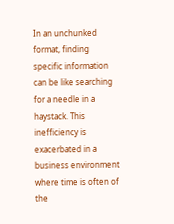In an unchunked format, finding specific information can be like searching for a needle in a haystack. This inefficiency is exacerbated in a business environment where time is often of the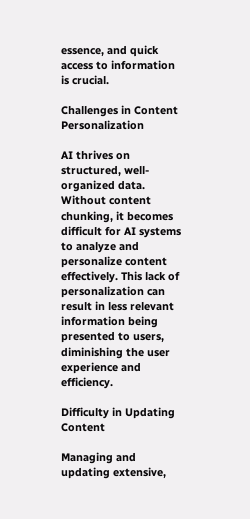essence, and quick access to information is crucial.

Challenges in Content Personalization

AI thrives on structured, well-organized data. Without content chunking, it becomes difficult for AI systems to analyze and personalize content effectively. This lack of personalization can result in less relevant information being presented to users, diminishing the user experience and efficiency.

Difficulty in Updating Content

Managing and updating extensive,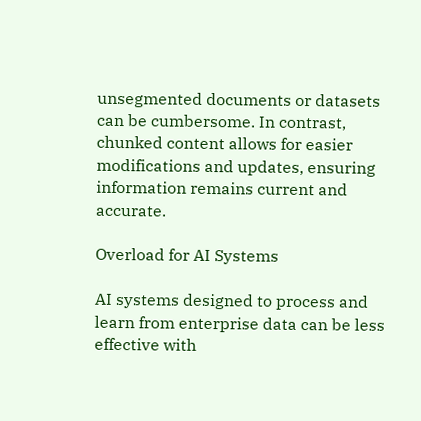unsegmented documents or datasets can be cumbersome. In contrast, chunked content allows for easier modifications and updates, ensuring information remains current and accurate.

Overload for AI Systems

AI systems designed to process and learn from enterprise data can be less effective with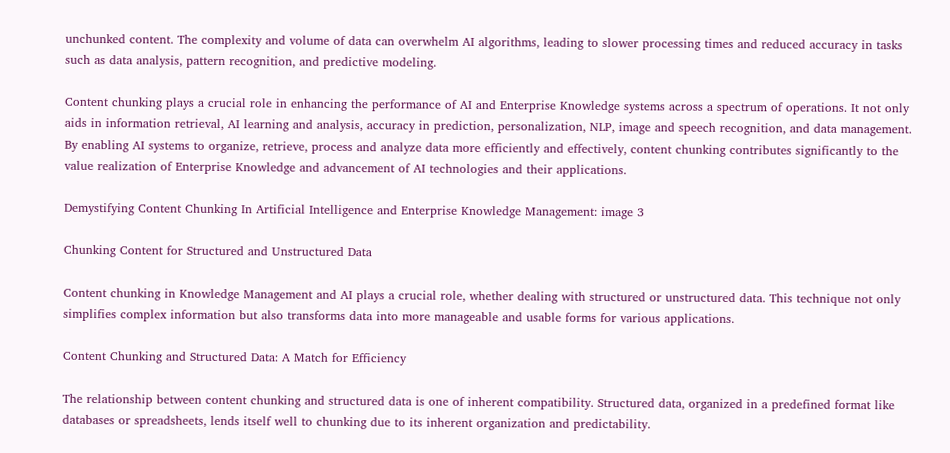unchunked content. The complexity and volume of data can overwhelm AI algorithms, leading to slower processing times and reduced accuracy in tasks such as data analysis, pattern recognition, and predictive modeling.

Content chunking plays a crucial role in enhancing the performance of AI and Enterprise Knowledge systems across a spectrum of operations. It not only aids in information retrieval, AI learning and analysis, accuracy in prediction, personalization, NLP, image and speech recognition, and data management. By enabling AI systems to organize, retrieve, process and analyze data more efficiently and effectively, content chunking contributes significantly to the value realization of Enterprise Knowledge and advancement of AI technologies and their applications.

Demystifying Content Chunking In Artificial Intelligence and Enterprise Knowledge Management: image 3

Chunking Content for Structured and Unstructured Data

Content chunking in Knowledge Management and AI plays a crucial role, whether dealing with structured or unstructured data. This technique not only simplifies complex information but also transforms data into more manageable and usable forms for various applications.

Content Chunking and Structured Data: A Match for Efficiency

The relationship between content chunking and structured data is one of inherent compatibility. Structured data, organized in a predefined format like databases or spreadsheets, lends itself well to chunking due to its inherent organization and predictability.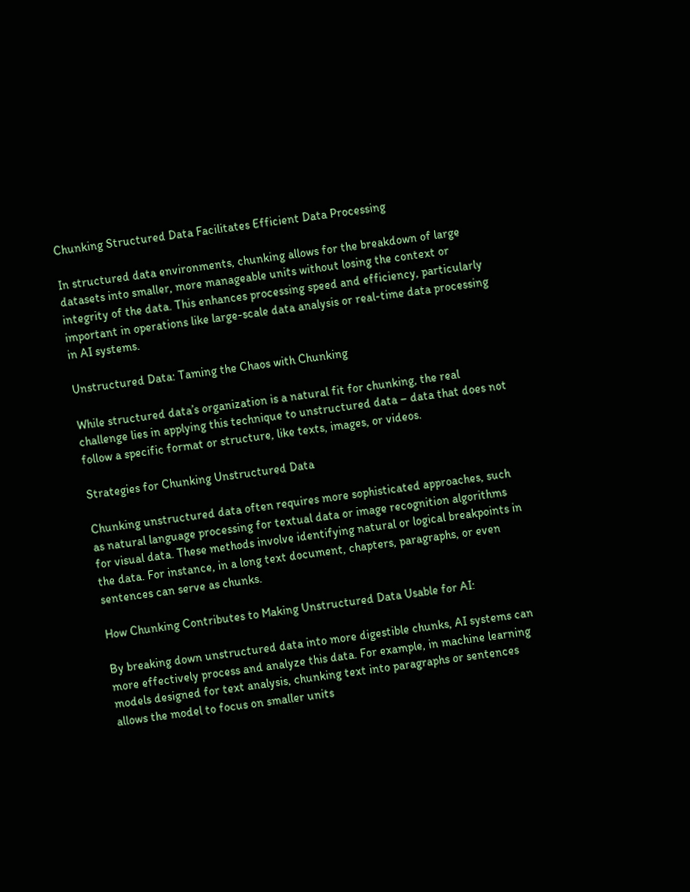Chunking Structured Data Facilitates Efficient Data Processing

In structured data environments, chunking allows for the breakdown of large datasets into smaller, more manageable units without losing the context or integrity of the data. This enhances processing speed and efficiency, particularly important in operations like large-scale data analysis or real-time data processing in AI systems.

Unstructured Data: Taming the Chaos with Chunking

While structured data’s organization is a natural fit for chunking, the real challenge lies in applying this technique to unstructured data – data that does not follow a specific format or structure, like texts, images, or videos.

Strategies for Chunking Unstructured Data

Chunking unstructured data often requires more sophisticated approaches, such as natural language processing for textual data or image recognition algorithms for visual data. These methods involve identifying natural or logical breakpoints in the data. For instance, in a long text document, chapters, paragraphs, or even sentences can serve as chunks.

How Chunking Contributes to Making Unstructured Data Usable for AI:

By breaking down unstructured data into more digestible chunks, AI systems can more effectively process and analyze this data. For example, in machine learning models designed for text analysis, chunking text into paragraphs or sentences allows the model to focus on smaller units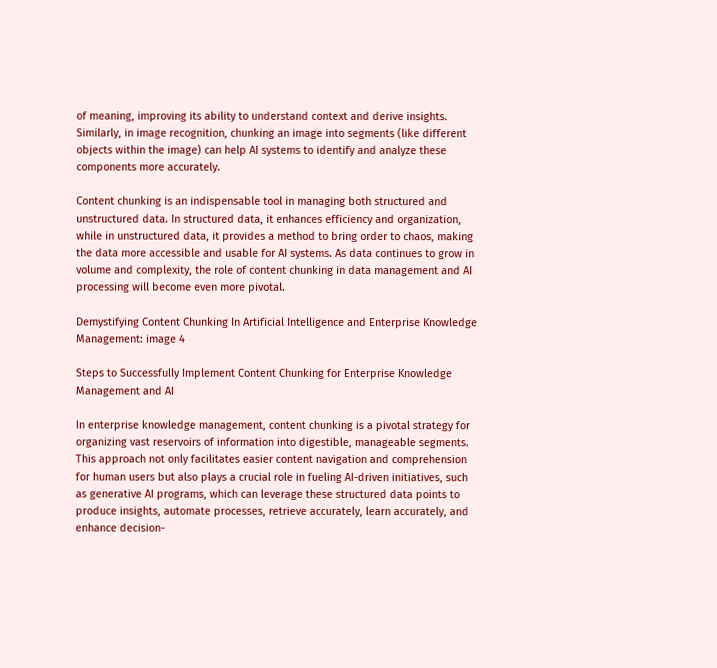of meaning, improving its ability to understand context and derive insights. Similarly, in image recognition, chunking an image into segments (like different objects within the image) can help AI systems to identify and analyze these components more accurately.

Content chunking is an indispensable tool in managing both structured and unstructured data. In structured data, it enhances efficiency and organization, while in unstructured data, it provides a method to bring order to chaos, making the data more accessible and usable for AI systems. As data continues to grow in volume and complexity, the role of content chunking in data management and AI processing will become even more pivotal.

Demystifying Content Chunking In Artificial Intelligence and Enterprise Knowledge Management: image 4

Steps to Successfully Implement Content Chunking for Enterprise Knowledge Management and AI

In enterprise knowledge management, content chunking is a pivotal strategy for organizing vast reservoirs of information into digestible, manageable segments. This approach not only facilitates easier content navigation and comprehension for human users but also plays a crucial role in fueling AI-driven initiatives, such as generative AI programs, which can leverage these structured data points to produce insights, automate processes, retrieve accurately, learn accurately, and enhance decision-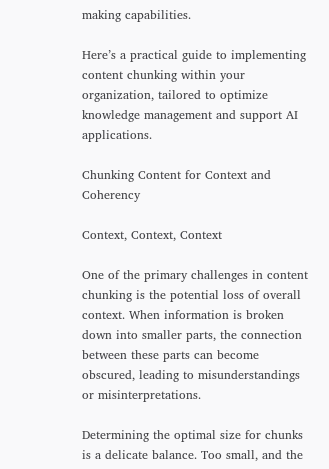making capabilities.

Here’s a practical guide to implementing content chunking within your organization, tailored to optimize knowledge management and support AI applications.

Chunking Content for Context and Coherency

Context, Context, Context

One of the primary challenges in content chunking is the potential loss of overall context. When information is broken down into smaller parts, the connection between these parts can become obscured, leading to misunderstandings or misinterpretations.

Determining the optimal size for chunks is a delicate balance. Too small, and the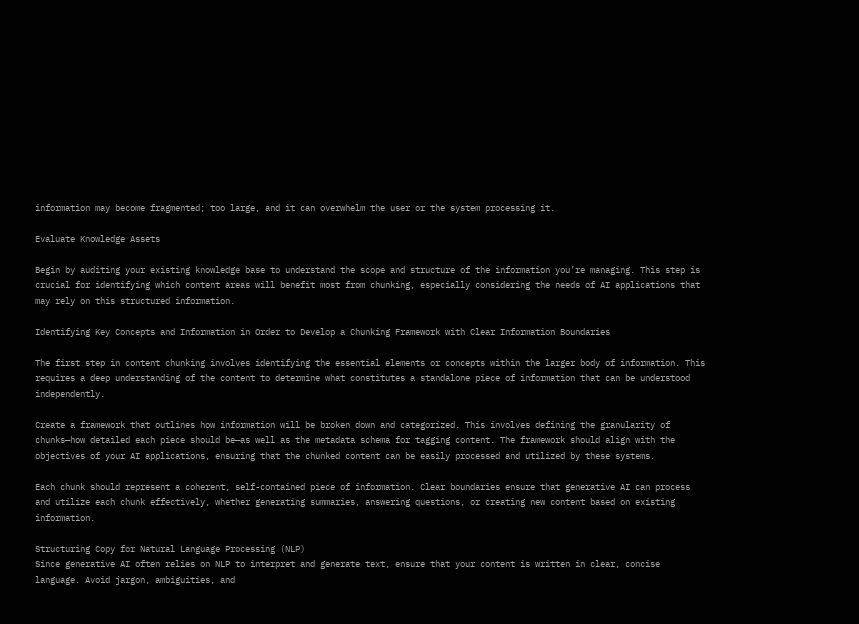information may become fragmented; too large, and it can overwhelm the user or the system processing it.

Evaluate Knowledge Assets

Begin by auditing your existing knowledge base to understand the scope and structure of the information you’re managing. This step is crucial for identifying which content areas will benefit most from chunking, especially considering the needs of AI applications that may rely on this structured information.

Identifying Key Concepts and Information in Order to Develop a Chunking Framework with Clear Information Boundaries

The first step in content chunking involves identifying the essential elements or concepts within the larger body of information. This requires a deep understanding of the content to determine what constitutes a standalone piece of information that can be understood independently.

Create a framework that outlines how information will be broken down and categorized. This involves defining the granularity of chunks—how detailed each piece should be—as well as the metadata schema for tagging content. The framework should align with the objectives of your AI applications, ensuring that the chunked content can be easily processed and utilized by these systems.

Each chunk should represent a coherent, self-contained piece of information. Clear boundaries ensure that generative AI can process and utilize each chunk effectively, whether generating summaries, answering questions, or creating new content based on existing information.

Structuring Copy for Natural Language Processing (NLP)
Since generative AI often relies on NLP to interpret and generate text, ensure that your content is written in clear, concise language. Avoid jargon, ambiguities, and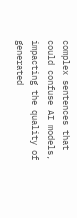complex sentences that could confuse AI models, impacting the quality of generated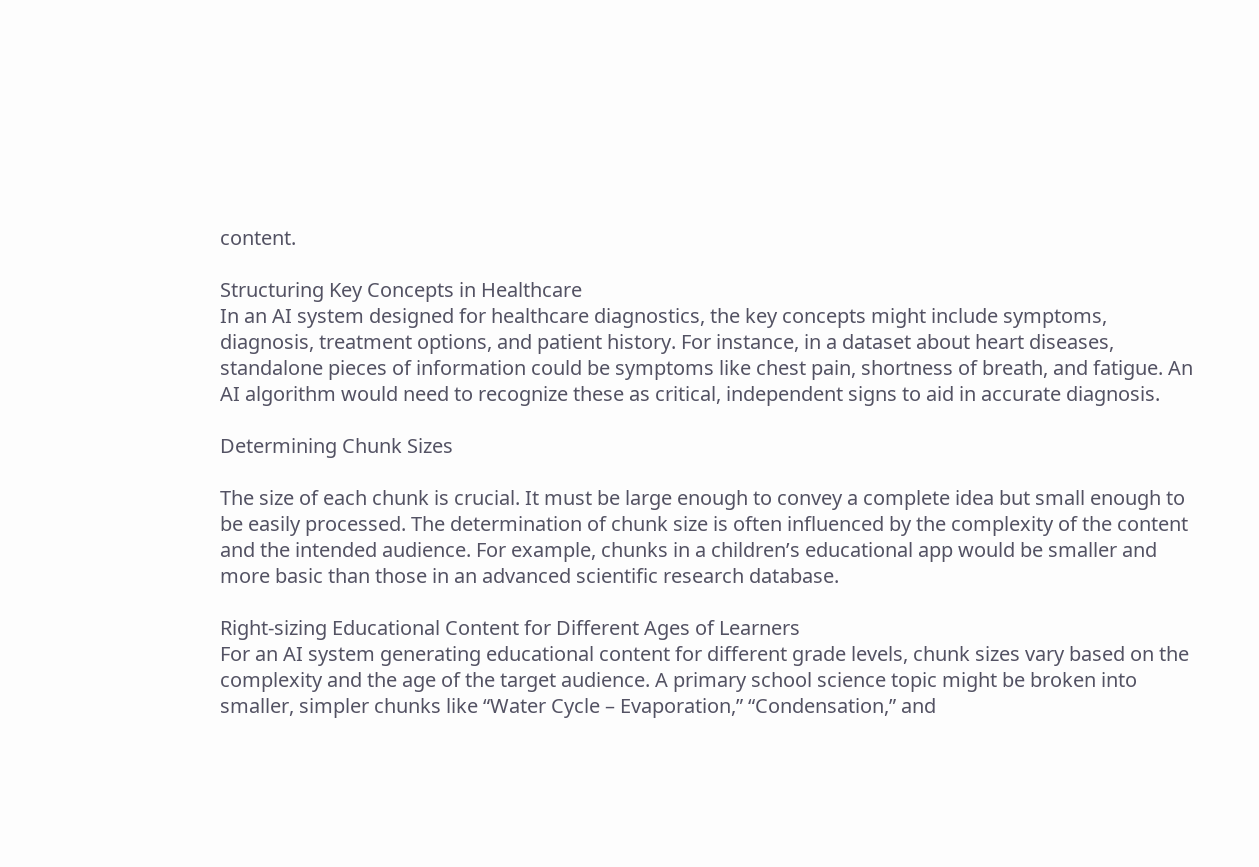content.

Structuring Key Concepts in Healthcare
In an AI system designed for healthcare diagnostics, the key concepts might include symptoms, diagnosis, treatment options, and patient history. For instance, in a dataset about heart diseases, standalone pieces of information could be symptoms like chest pain, shortness of breath, and fatigue. An AI algorithm would need to recognize these as critical, independent signs to aid in accurate diagnosis.

Determining Chunk Sizes

The size of each chunk is crucial. It must be large enough to convey a complete idea but small enough to be easily processed. The determination of chunk size is often influenced by the complexity of the content and the intended audience. For example, chunks in a children’s educational app would be smaller and more basic than those in an advanced scientific research database.

Right-sizing Educational Content for Different Ages of Learners
For an AI system generating educational content for different grade levels, chunk sizes vary based on the complexity and the age of the target audience. A primary school science topic might be broken into smaller, simpler chunks like “Water Cycle – Evaporation,” “Condensation,” and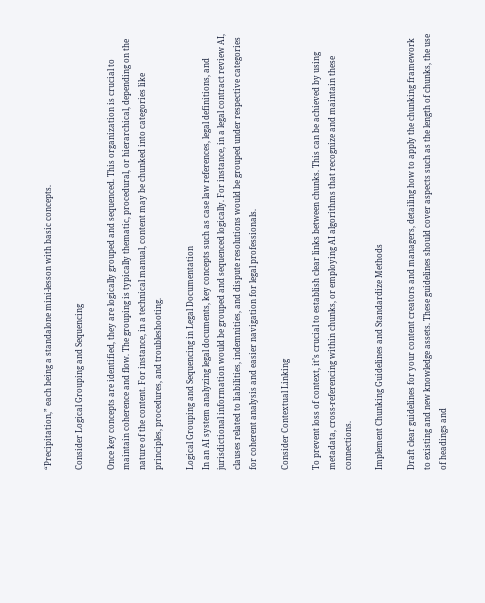“Precipitation,” each being a standalone mini-lesson with basic concepts.

Consider Logical Grouping and Sequencing

Once key concepts are identified, they are logically grouped and sequenced. This organization is crucial to maintain coherence and flow. The grouping is typically thematic, procedural, or hierarchical, depending on the nature of the content. For instance, in a technical manual, content may be chunked into categories like principles, procedures, and troubleshooting.

Logical Grouping and Sequencing in Legal Documentation
In an AI system analyzing legal documents, key concepts such as case law references, legal definitions, and jurisdictional information would be grouped and sequenced logically. For instance, in a legal contract review AI, clauses related to liabilities, indemnities, and dispute resolutions would be grouped under respective categories for coherent analysis and easier navigation for legal professionals.

Consider Contextual Linking

To prevent loss of context, it’s crucial to establish clear links between chunks. This can be achieved by using metadata, cross-referencing within chunks, or employing AI algorithms that recognize and maintain these connections.

Implement Chunking Guidelines and Standardize Methods

Draft clear guidelines for your content creators and managers, detailing how to apply the chunking framework to existing and new knowledge assets. These guidelines should cover aspects such as the length of chunks, the use of headings and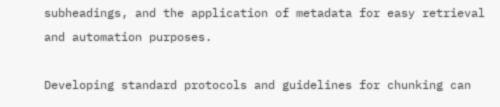subheadings, and the application of metadata for easy retrieval and automation purposes.

Developing standard protocols and guidelines for chunking can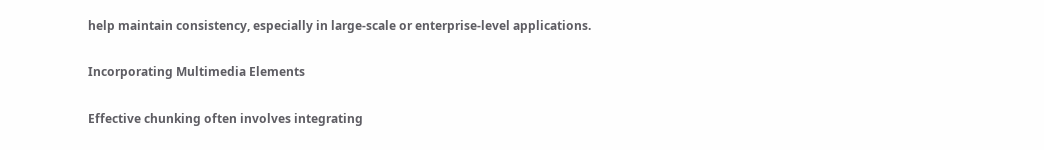help maintain consistency, especially in large-scale or enterprise-level applications.

Incorporating Multimedia Elements

Effective chunking often involves integrating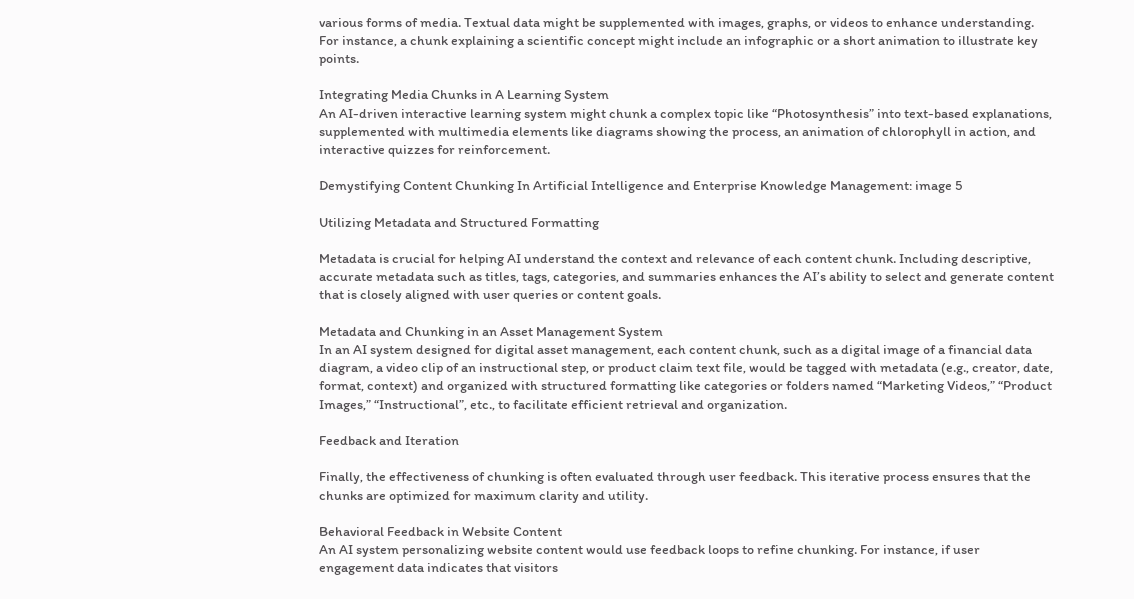various forms of media. Textual data might be supplemented with images, graphs, or videos to enhance understanding. For instance, a chunk explaining a scientific concept might include an infographic or a short animation to illustrate key points.

Integrating Media Chunks in A Learning System
An AI-driven interactive learning system might chunk a complex topic like “Photosynthesis” into text-based explanations, supplemented with multimedia elements like diagrams showing the process, an animation of chlorophyll in action, and interactive quizzes for reinforcement.

Demystifying Content Chunking In Artificial Intelligence and Enterprise Knowledge Management: image 5

Utilizing Metadata and Structured Formatting

Metadata is crucial for helping AI understand the context and relevance of each content chunk. Including descriptive, accurate metadata such as titles, tags, categories, and summaries enhances the AI’s ability to select and generate content that is closely aligned with user queries or content goals.

Metadata and Chunking in an Asset Management System
In an AI system designed for digital asset management, each content chunk, such as a digital image of a financial data diagram, a video clip of an instructional step, or product claim text file, would be tagged with metadata (e.g., creator, date, format, context) and organized with structured formatting like categories or folders named “Marketing Videos,” “Product Images,” “Instructional”, etc., to facilitate efficient retrieval and organization.

Feedback and Iteration

Finally, the effectiveness of chunking is often evaluated through user feedback. This iterative process ensures that the chunks are optimized for maximum clarity and utility.

Behavioral Feedback in Website Content
An AI system personalizing website content would use feedback loops to refine chunking. For instance, if user engagement data indicates that visitors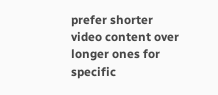prefer shorter video content over longer ones for specific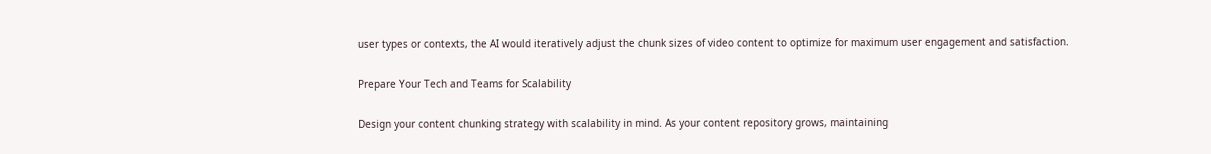user types or contexts, the AI would iteratively adjust the chunk sizes of video content to optimize for maximum user engagement and satisfaction.

Prepare Your Tech and Teams for Scalability

Design your content chunking strategy with scalability in mind. As your content repository grows, maintaining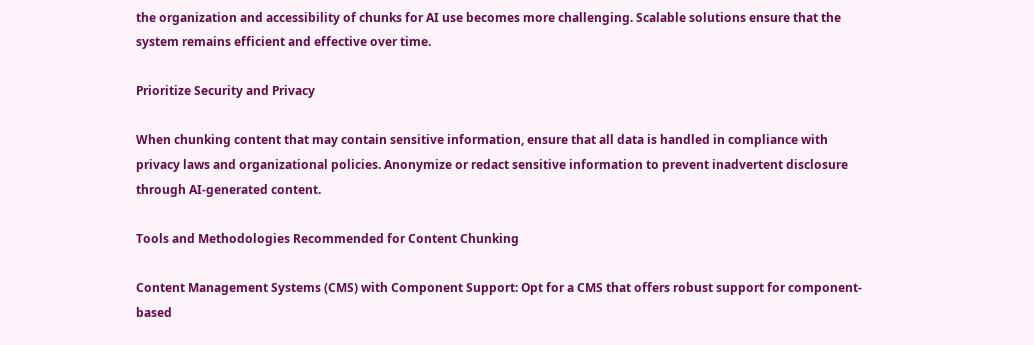the organization and accessibility of chunks for AI use becomes more challenging. Scalable solutions ensure that the system remains efficient and effective over time.

Prioritize Security and Privacy

When chunking content that may contain sensitive information, ensure that all data is handled in compliance with privacy laws and organizational policies. Anonymize or redact sensitive information to prevent inadvertent disclosure through AI-generated content.

Tools and Methodologies Recommended for Content Chunking

Content Management Systems (CMS) with Component Support: Opt for a CMS that offers robust support for component-based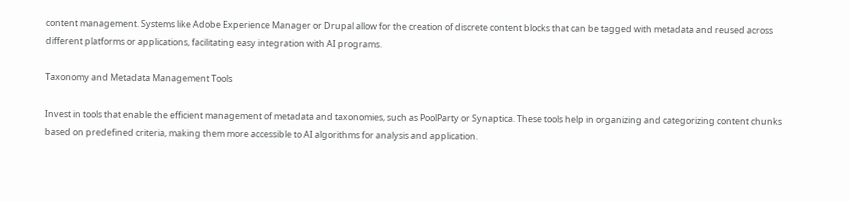content management. Systems like Adobe Experience Manager or Drupal allow for the creation of discrete content blocks that can be tagged with metadata and reused across different platforms or applications, facilitating easy integration with AI programs.

Taxonomy and Metadata Management Tools

Invest in tools that enable the efficient management of metadata and taxonomies, such as PoolParty or Synaptica. These tools help in organizing and categorizing content chunks based on predefined criteria, making them more accessible to AI algorithms for analysis and application.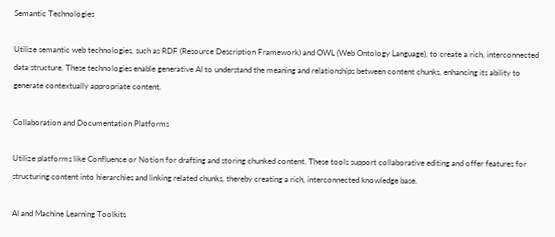Semantic Technologies

Utilize semantic web technologies, such as RDF (Resource Description Framework) and OWL (Web Ontology Language), to create a rich, interconnected data structure. These technologies enable generative AI to understand the meaning and relationships between content chunks, enhancing its ability to generate contextually appropriate content.

Collaboration and Documentation Platforms

Utilize platforms like Confluence or Notion for drafting and storing chunked content. These tools support collaborative editing and offer features for structuring content into hierarchies and linking related chunks, thereby creating a rich, interconnected knowledge base.

AI and Machine Learning Toolkits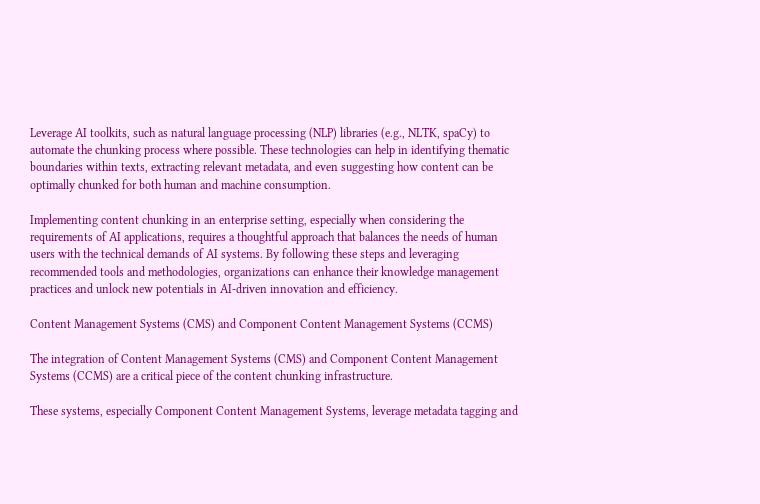Leverage AI toolkits, such as natural language processing (NLP) libraries (e.g., NLTK, spaCy) to automate the chunking process where possible. These technologies can help in identifying thematic boundaries within texts, extracting relevant metadata, and even suggesting how content can be optimally chunked for both human and machine consumption.

Implementing content chunking in an enterprise setting, especially when considering the requirements of AI applications, requires a thoughtful approach that balances the needs of human users with the technical demands of AI systems. By following these steps and leveraging recommended tools and methodologies, organizations can enhance their knowledge management practices and unlock new potentials in AI-driven innovation and efficiency.

Content Management Systems (CMS) and Component Content Management Systems (CCMS)

The integration of Content Management Systems (CMS) and Component Content Management Systems (CCMS) are a critical piece of the content chunking infrastructure.

These systems, especially Component Content Management Systems, leverage metadata tagging and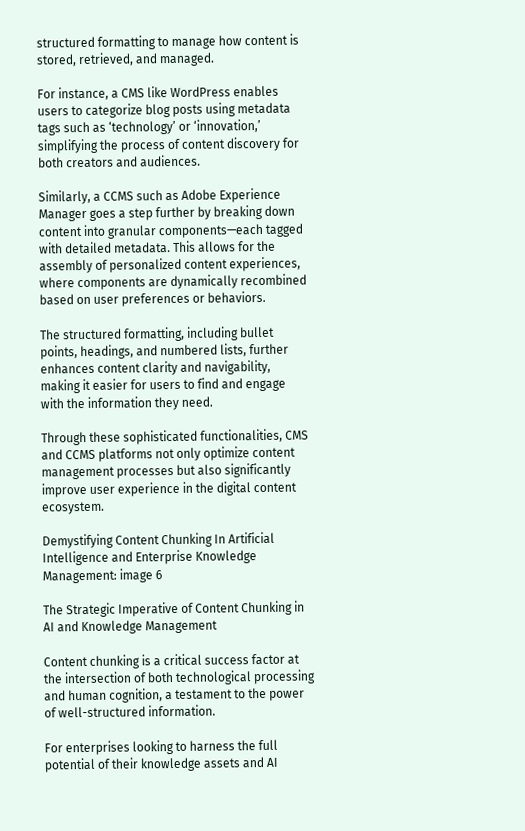structured formatting to manage how content is stored, retrieved, and managed.

For instance, a CMS like WordPress enables users to categorize blog posts using metadata tags such as ‘technology’ or ‘innovation,’ simplifying the process of content discovery for both creators and audiences.

Similarly, a CCMS such as Adobe Experience Manager goes a step further by breaking down content into granular components—each tagged with detailed metadata. This allows for the assembly of personalized content experiences, where components are dynamically recombined based on user preferences or behaviors.

The structured formatting, including bullet points, headings, and numbered lists, further enhances content clarity and navigability, making it easier for users to find and engage with the information they need.

Through these sophisticated functionalities, CMS and CCMS platforms not only optimize content management processes but also significantly improve user experience in the digital content ecosystem.

Demystifying Content Chunking In Artificial Intelligence and Enterprise Knowledge Management: image 6

The Strategic Imperative of Content Chunking in AI and Knowledge Management

Content chunking is a critical success factor at the intersection of both technological processing and human cognition, a testament to the power of well-structured information.

For enterprises looking to harness the full potential of their knowledge assets and AI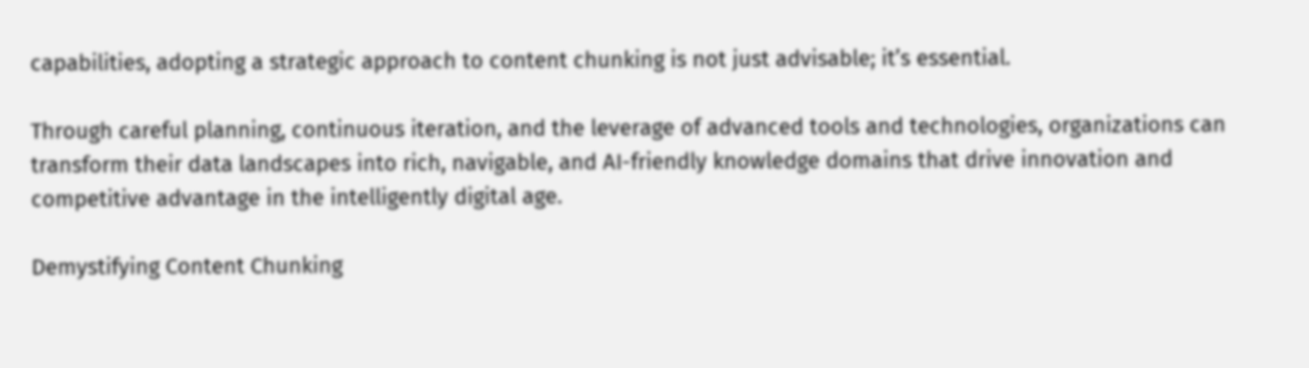capabilities, adopting a strategic approach to content chunking is not just advisable; it’s essential.

Through careful planning, continuous iteration, and the leverage of advanced tools and technologies, organizations can transform their data landscapes into rich, navigable, and AI-friendly knowledge domains that drive innovation and competitive advantage in the intelligently digital age.

Demystifying Content Chunking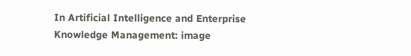In Artificial Intelligence and Enterprise Knowledge Management: image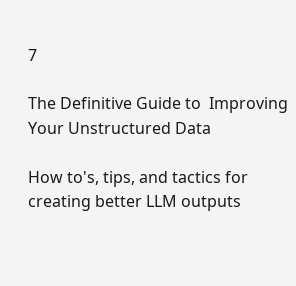7

The Definitive Guide to  Improving Your Unstructured Data

How to's, tips, and tactics for creating better LLM outputs